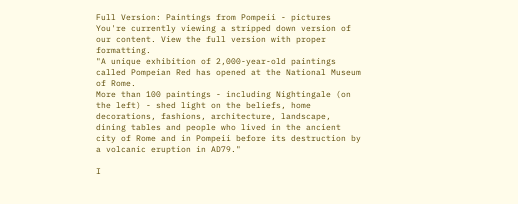Full Version: Paintings from Pompeii - pictures
You're currently viewing a stripped down version of our content. View the full version with proper formatting.
"A unique exhibition of 2,000-year-old paintings called Pompeian Red has opened at the National Museum of Rome.
More than 100 paintings - including Nightingale (on the left) - shed light on the beliefs, home decorations, fashions, architecture, landscape, dining tables and people who lived in the ancient city of Rome and in Pompeii before its destruction by a volcanic eruption in AD79."

I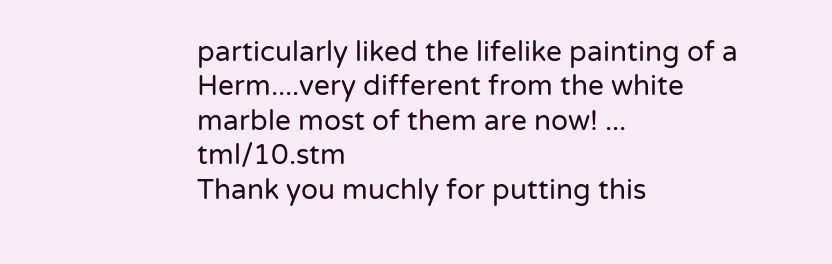particularly liked the lifelike painting of a Herm....very different from the white marble most of them are now! ... tml/10.stm
Thank you muchly for putting this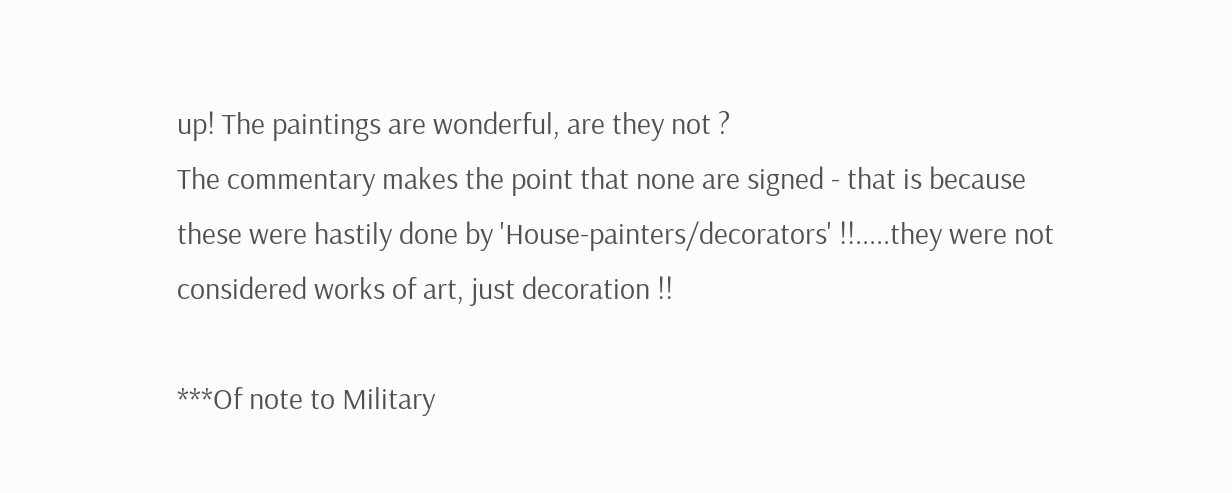up! The paintings are wonderful, are they not ?
The commentary makes the point that none are signed - that is because these were hastily done by 'House-painters/decorators' !!.....they were not considered works of art, just decoration !!

***Of note to Military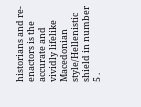historians and re-enactors is the accurate and vividly lifelike Macedonian style/Hellenistic shield in number 5 .